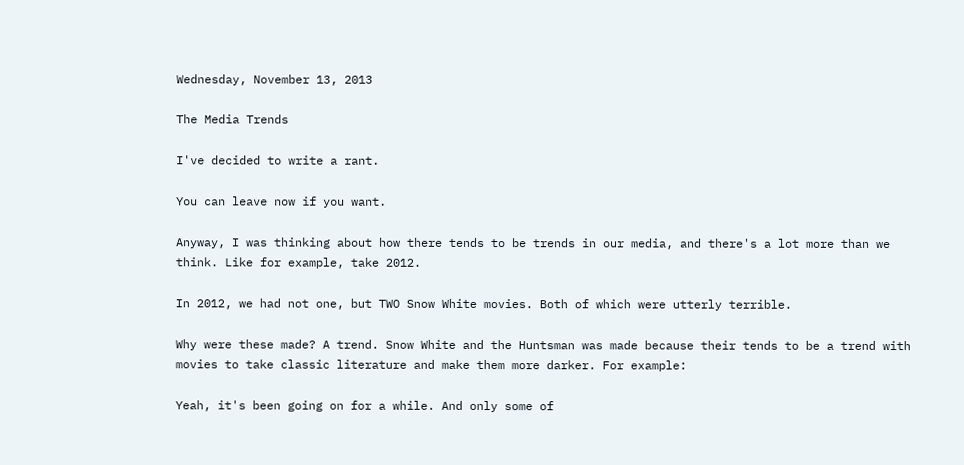Wednesday, November 13, 2013

The Media Trends

I've decided to write a rant.

You can leave now if you want.

Anyway, I was thinking about how there tends to be trends in our media, and there's a lot more than we think. Like for example, take 2012.

In 2012, we had not one, but TWO Snow White movies. Both of which were utterly terrible.

Why were these made? A trend. Snow White and the Huntsman was made because their tends to be a trend with movies to take classic literature and make them more darker. For example:

Yeah, it's been going on for a while. And only some of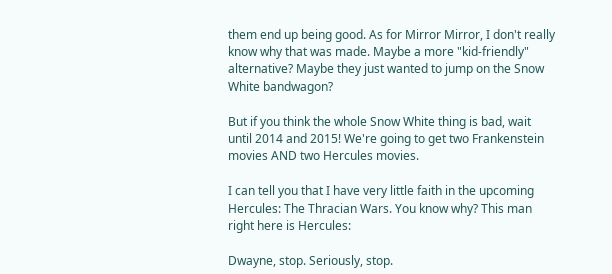them end up being good. As for Mirror Mirror, I don't really know why that was made. Maybe a more "kid-friendly" alternative? Maybe they just wanted to jump on the Snow White bandwagon?

But if you think the whole Snow White thing is bad, wait until 2014 and 2015! We're going to get two Frankenstein movies AND two Hercules movies.

I can tell you that I have very little faith in the upcoming Hercules: The Thracian Wars. You know why? This man right here is Hercules:

Dwayne, stop. Seriously, stop.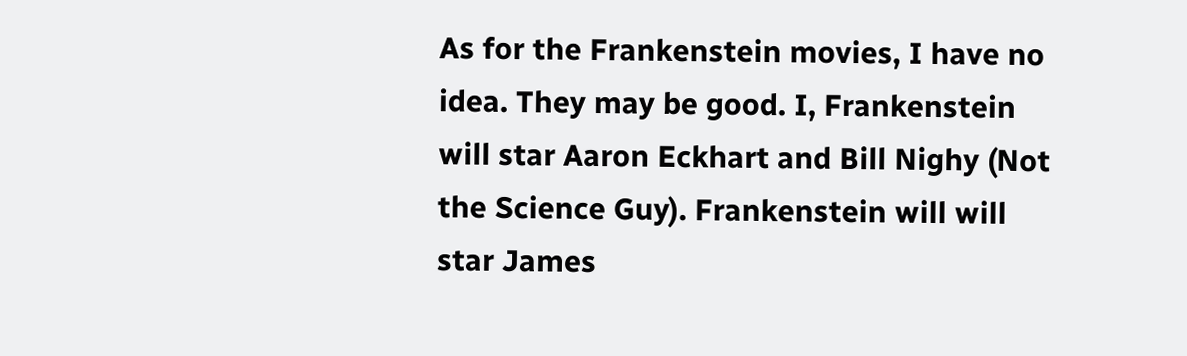As for the Frankenstein movies, I have no idea. They may be good. I, Frankenstein will star Aaron Eckhart and Bill Nighy (Not the Science Guy). Frankenstein will will star James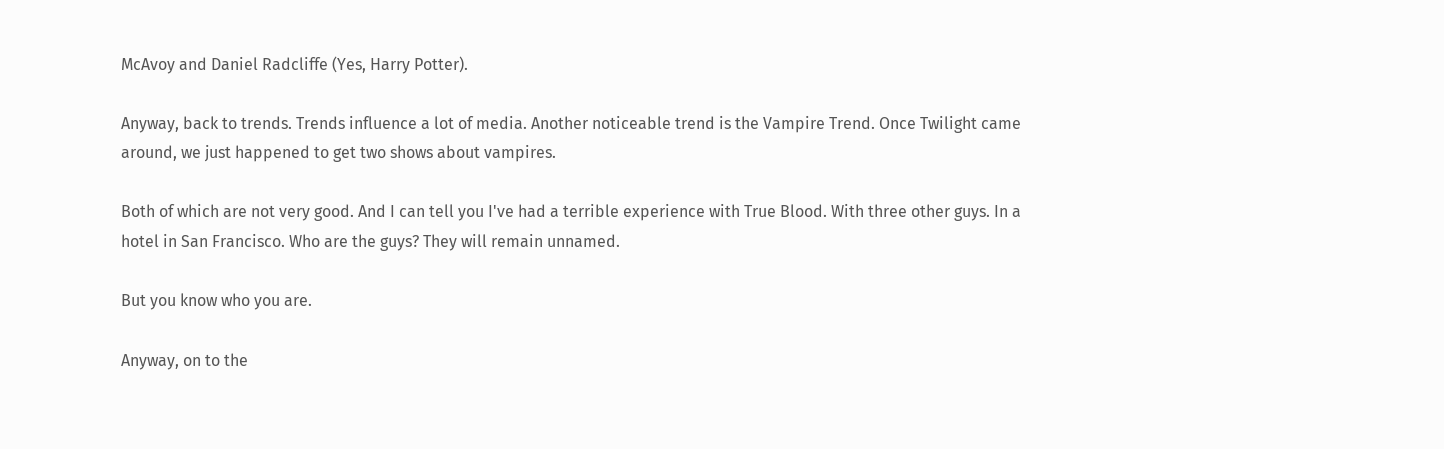McAvoy and Daniel Radcliffe (Yes, Harry Potter).

Anyway, back to trends. Trends influence a lot of media. Another noticeable trend is the Vampire Trend. Once Twilight came around, we just happened to get two shows about vampires.

Both of which are not very good. And I can tell you I've had a terrible experience with True Blood. With three other guys. In a hotel in San Francisco. Who are the guys? They will remain unnamed.

But you know who you are.

Anyway, on to the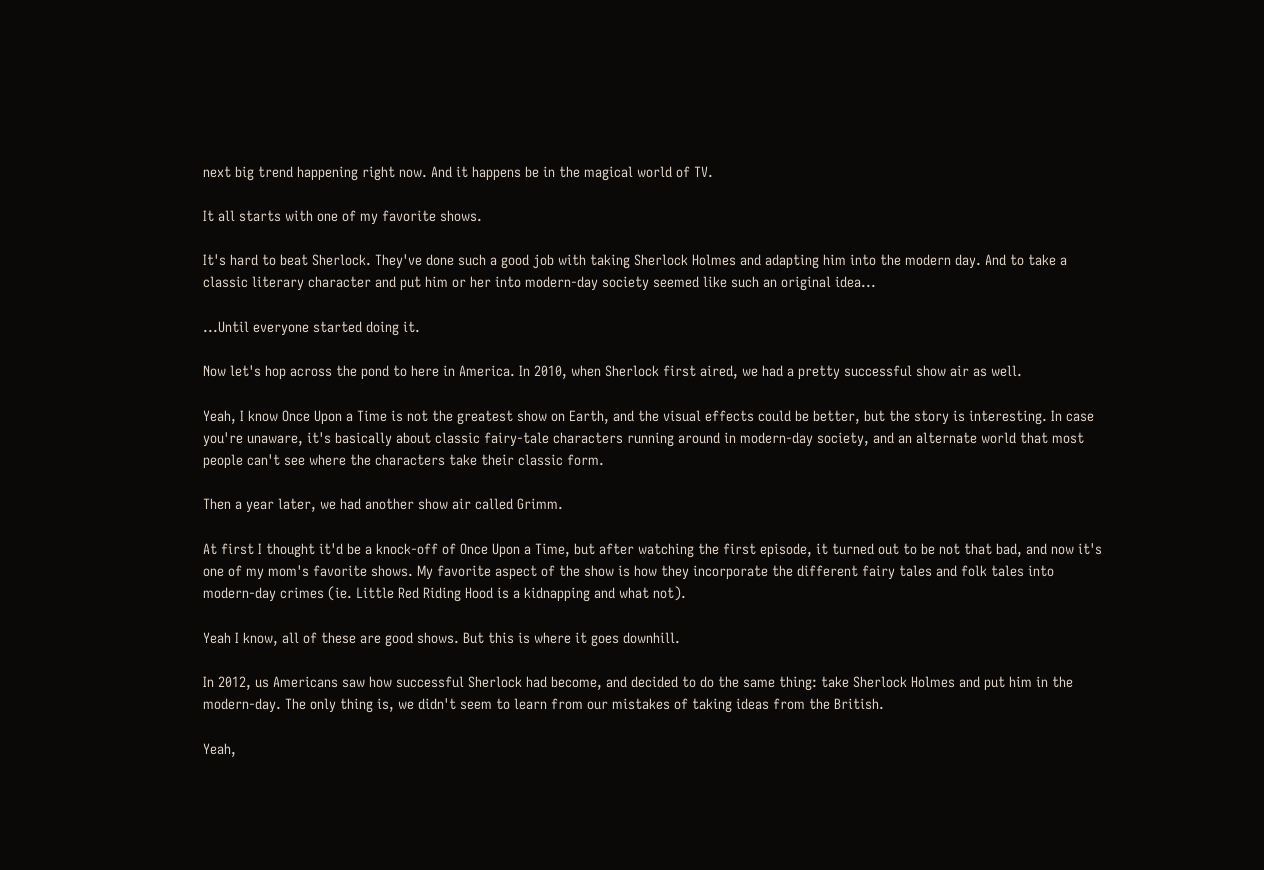next big trend happening right now. And it happens be in the magical world of TV.

It all starts with one of my favorite shows.

It's hard to beat Sherlock. They've done such a good job with taking Sherlock Holmes and adapting him into the modern day. And to take a classic literary character and put him or her into modern-day society seemed like such an original idea...

...Until everyone started doing it.

Now let's hop across the pond to here in America. In 2010, when Sherlock first aired, we had a pretty successful show air as well.

Yeah, I know Once Upon a Time is not the greatest show on Earth, and the visual effects could be better, but the story is interesting. In case you're unaware, it's basically about classic fairy-tale characters running around in modern-day society, and an alternate world that most people can't see where the characters take their classic form.

Then a year later, we had another show air called Grimm.

At first I thought it'd be a knock-off of Once Upon a Time, but after watching the first episode, it turned out to be not that bad, and now it's one of my mom's favorite shows. My favorite aspect of the show is how they incorporate the different fairy tales and folk tales into modern-day crimes (ie. Little Red Riding Hood is a kidnapping and what not).

Yeah I know, all of these are good shows. But this is where it goes downhill.

In 2012, us Americans saw how successful Sherlock had become, and decided to do the same thing: take Sherlock Holmes and put him in the modern-day. The only thing is, we didn't seem to learn from our mistakes of taking ideas from the British.

Yeah,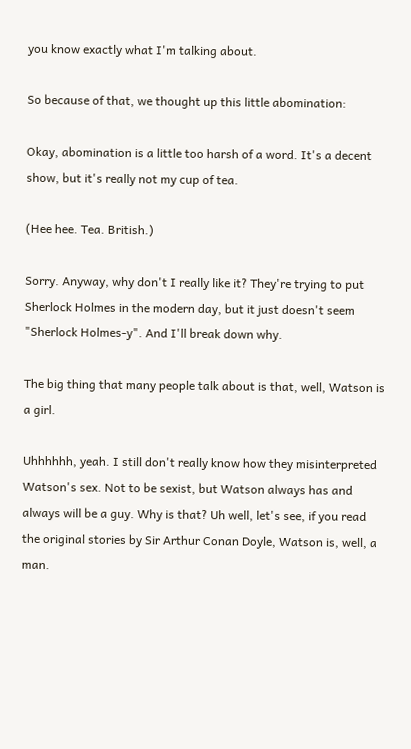you know exactly what I'm talking about.

So because of that, we thought up this little abomination:

Okay, abomination is a little too harsh of a word. It's a decent show, but it's really not my cup of tea.

(Hee hee. Tea. British.)

Sorry. Anyway, why don't I really like it? They're trying to put Sherlock Holmes in the modern day, but it just doesn't seem "Sherlock Holmes-y". And I'll break down why.

The big thing that many people talk about is that, well, Watson is a girl.

Uhhhhhh, yeah. I still don't really know how they misinterpreted Watson's sex. Not to be sexist, but Watson always has and always will be a guy. Why is that? Uh well, let's see, if you read the original stories by Sir Arthur Conan Doyle, Watson is, well, a man.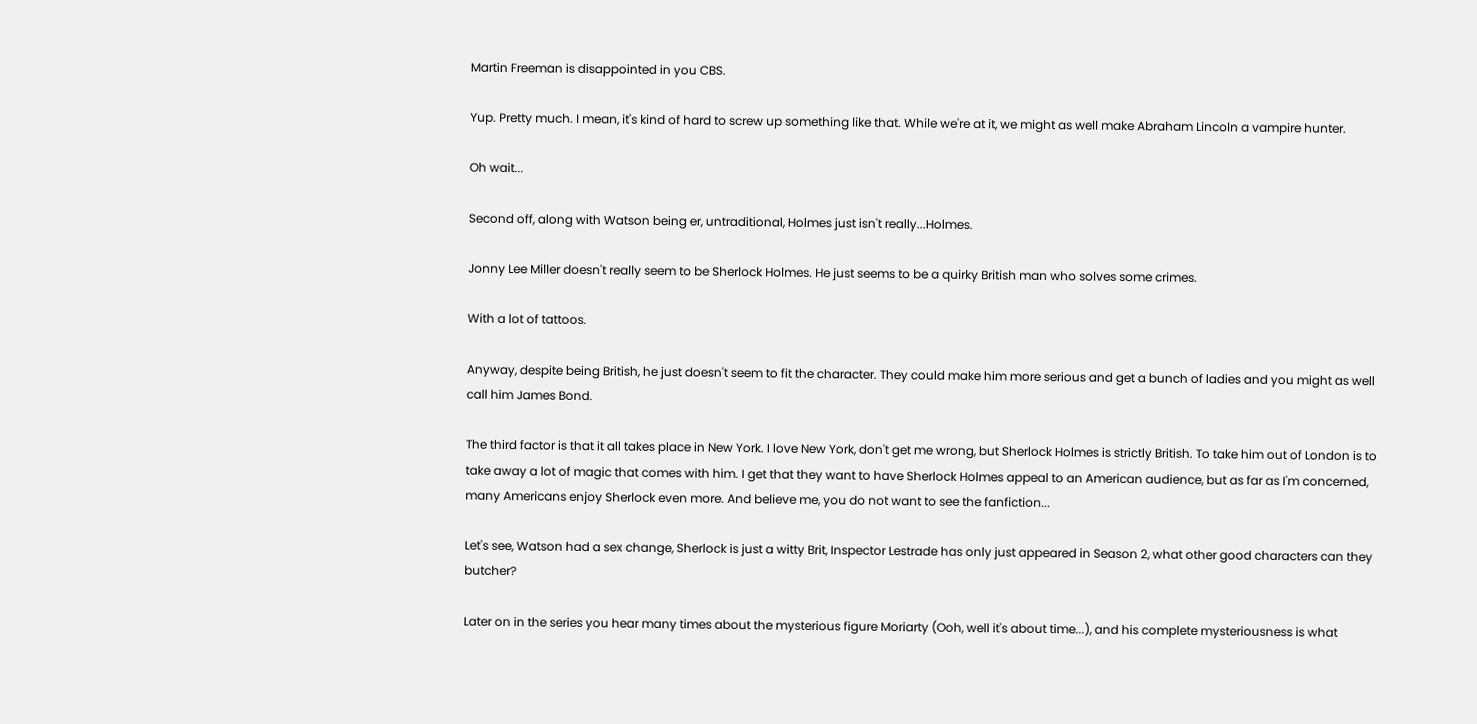Martin Freeman is disappointed in you CBS.

Yup. Pretty much. I mean, it's kind of hard to screw up something like that. While we're at it, we might as well make Abraham Lincoln a vampire hunter.

Oh wait...

Second off, along with Watson being er, untraditional, Holmes just isn't really...Holmes.

Jonny Lee Miller doesn't really seem to be Sherlock Holmes. He just seems to be a quirky British man who solves some crimes.

With a lot of tattoos.

Anyway, despite being British, he just doesn't seem to fit the character. They could make him more serious and get a bunch of ladies and you might as well call him James Bond.

The third factor is that it all takes place in New York. I love New York, don't get me wrong, but Sherlock Holmes is strictly British. To take him out of London is to take away a lot of magic that comes with him. I get that they want to have Sherlock Holmes appeal to an American audience, but as far as I'm concerned, many Americans enjoy Sherlock even more. And believe me, you do not want to see the fanfiction...

Let's see, Watson had a sex change, Sherlock is just a witty Brit, Inspector Lestrade has only just appeared in Season 2, what other good characters can they butcher?

Later on in the series you hear many times about the mysterious figure Moriarty (Ooh, well it's about time...), and his complete mysteriousness is what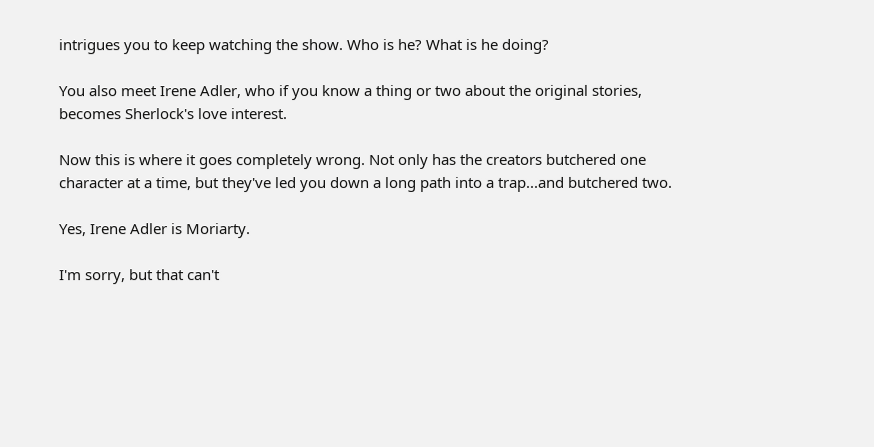intrigues you to keep watching the show. Who is he? What is he doing?

You also meet Irene Adler, who if you know a thing or two about the original stories, becomes Sherlock's love interest.

Now this is where it goes completely wrong. Not only has the creators butchered one character at a time, but they've led you down a long path into a trap...and butchered two.

Yes, Irene Adler is Moriarty.

I'm sorry, but that can't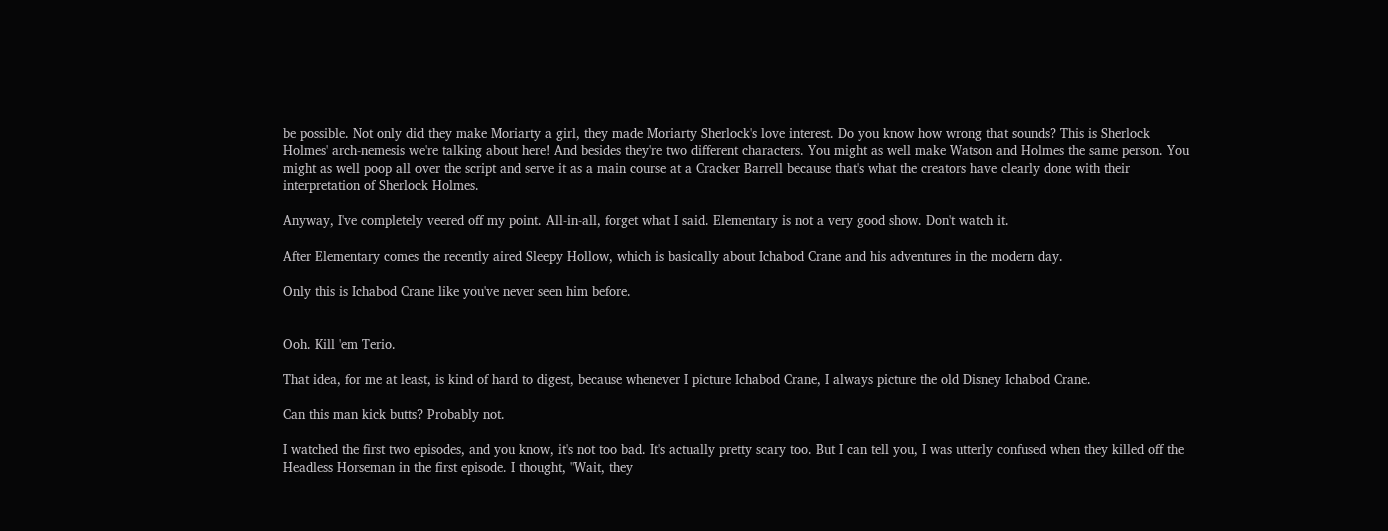be possible. Not only did they make Moriarty a girl, they made Moriarty Sherlock's love interest. Do you know how wrong that sounds? This is Sherlock Holmes' arch-nemesis we're talking about here! And besides they're two different characters. You might as well make Watson and Holmes the same person. You might as well poop all over the script and serve it as a main course at a Cracker Barrell because that's what the creators have clearly done with their interpretation of Sherlock Holmes.

Anyway, I've completely veered off my point. All-in-all, forget what I said. Elementary is not a very good show. Don't watch it.

After Elementary comes the recently aired Sleepy Hollow, which is basically about Ichabod Crane and his adventures in the modern day.

Only this is Ichabod Crane like you've never seen him before.


Ooh. Kill 'em Terio.

That idea, for me at least, is kind of hard to digest, because whenever I picture Ichabod Crane, I always picture the old Disney Ichabod Crane.

Can this man kick butts? Probably not.

I watched the first two episodes, and you know, it's not too bad. It's actually pretty scary too. But I can tell you, I was utterly confused when they killed off the Headless Horseman in the first episode. I thought, "Wait, they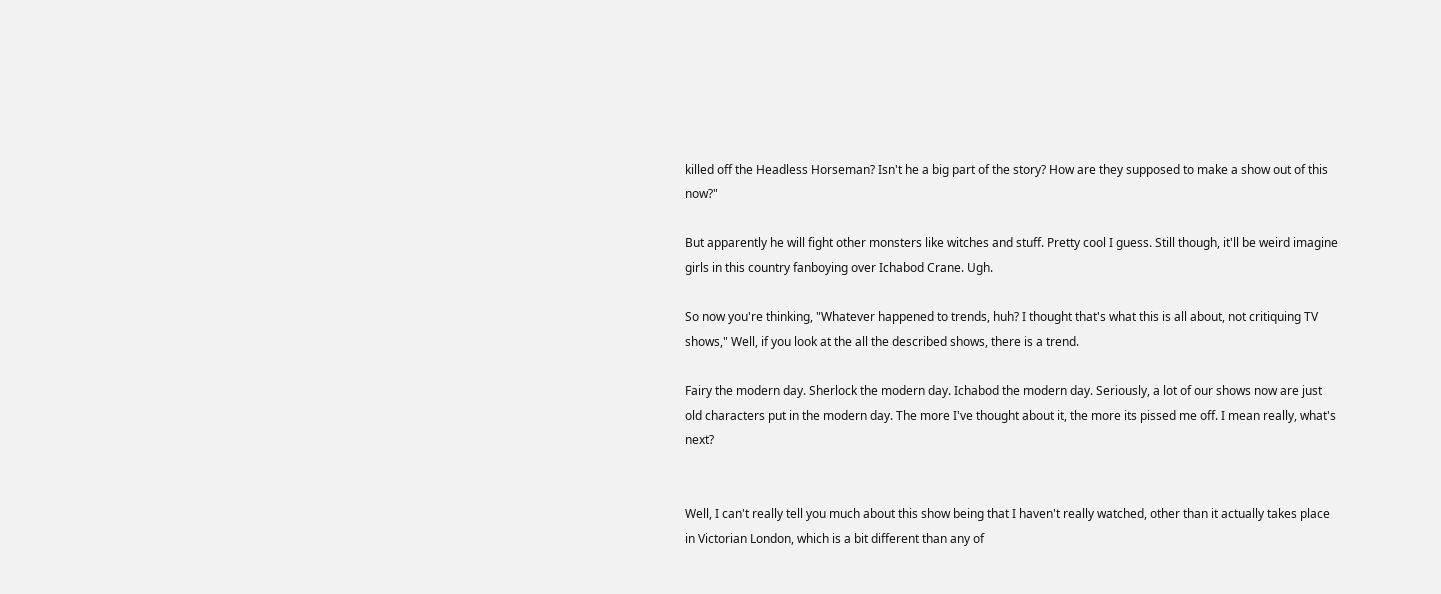killed off the Headless Horseman? Isn't he a big part of the story? How are they supposed to make a show out of this now?"

But apparently he will fight other monsters like witches and stuff. Pretty cool I guess. Still though, it'll be weird imagine girls in this country fanboying over Ichabod Crane. Ugh.

So now you're thinking, "Whatever happened to trends, huh? I thought that's what this is all about, not critiquing TV shows," Well, if you look at the all the described shows, there is a trend.

Fairy the modern day. Sherlock the modern day. Ichabod the modern day. Seriously, a lot of our shows now are just old characters put in the modern day. The more I've thought about it, the more its pissed me off. I mean really, what's next?


Well, I can't really tell you much about this show being that I haven't really watched, other than it actually takes place in Victorian London, which is a bit different than any of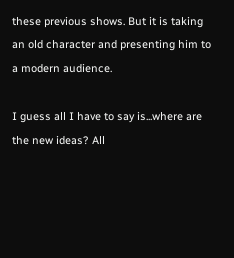these previous shows. But it is taking an old character and presenting him to a modern audience.

I guess all I have to say is...where are the new ideas? All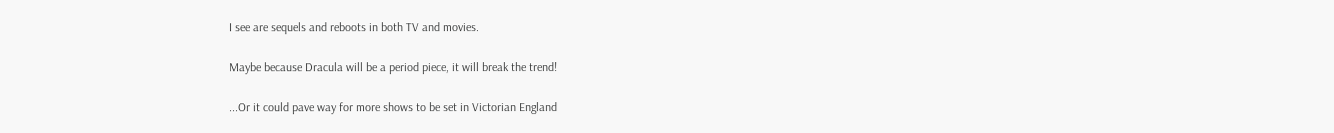I see are sequels and reboots in both TV and movies.

Maybe because Dracula will be a period piece, it will break the trend!

...Or it could pave way for more shows to be set in Victorian England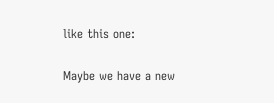like this one:

Maybe we have a new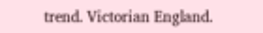trend. Victorian England.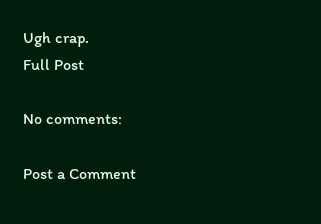Ugh crap.
Full Post

No comments:

Post a Comment